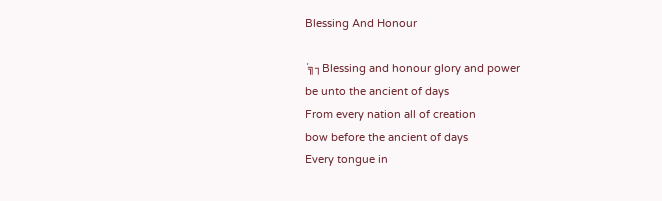Blessing And Honour

´╗┐Blessing and honour glory and power
be unto the ancient of days
From every nation all of creation
bow before the ancient of days
Every tongue in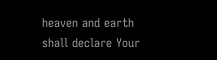heaven and earth shall declare Your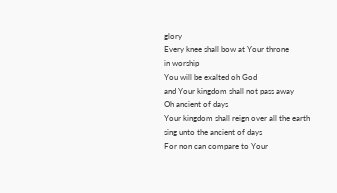glory
Every knee shall bow at Your throne
in worship
You will be exalted oh God
and Your kingdom shall not pass away
Oh ancient of days
Your kingdom shall reign over all the earth
sing unto the ancient of days
For non can compare to Your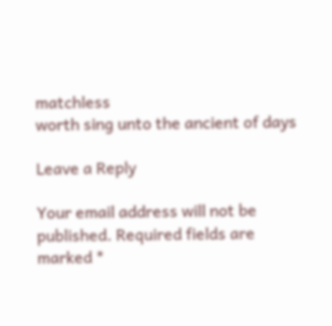matchless
worth sing unto the ancient of days

Leave a Reply

Your email address will not be published. Required fields are marked *